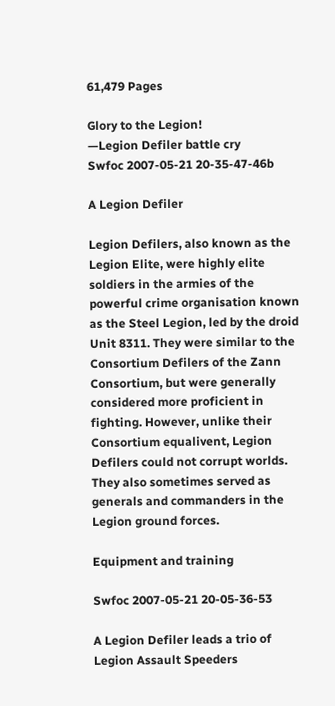61,479 Pages

Glory to the Legion!
—Legion Defiler battle cry
Swfoc 2007-05-21 20-35-47-46b

A Legion Defiler

Legion Defilers, also known as the Legion Elite, were highly elite soldiers in the armies of the powerful crime organisation known as the Steel Legion, led by the droid Unit 8311. They were similar to the Consortium Defilers of the Zann Consortium, but were generally considered more proficient in fighting. However, unlike their Consortium equalivent, Legion Defilers could not corrupt worlds. They also sometimes served as generals and commanders in the Legion ground forces.

Equipment and training

Swfoc 2007-05-21 20-05-36-53

A Legion Defiler leads a trio of Legion Assault Speeders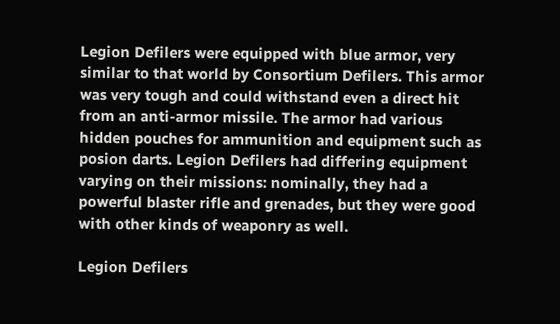Legion Defilers were equipped with blue armor, very similar to that world by Consortium Defilers. This armor was very tough and could withstand even a direct hit from an anti-armor missile. The armor had various hidden pouches for ammunition and equipment such as posion darts. Legion Defilers had differing equipment varying on their missions: nominally, they had a powerful blaster rifle and grenades, but they were good with other kinds of weaponry as well.

Legion Defilers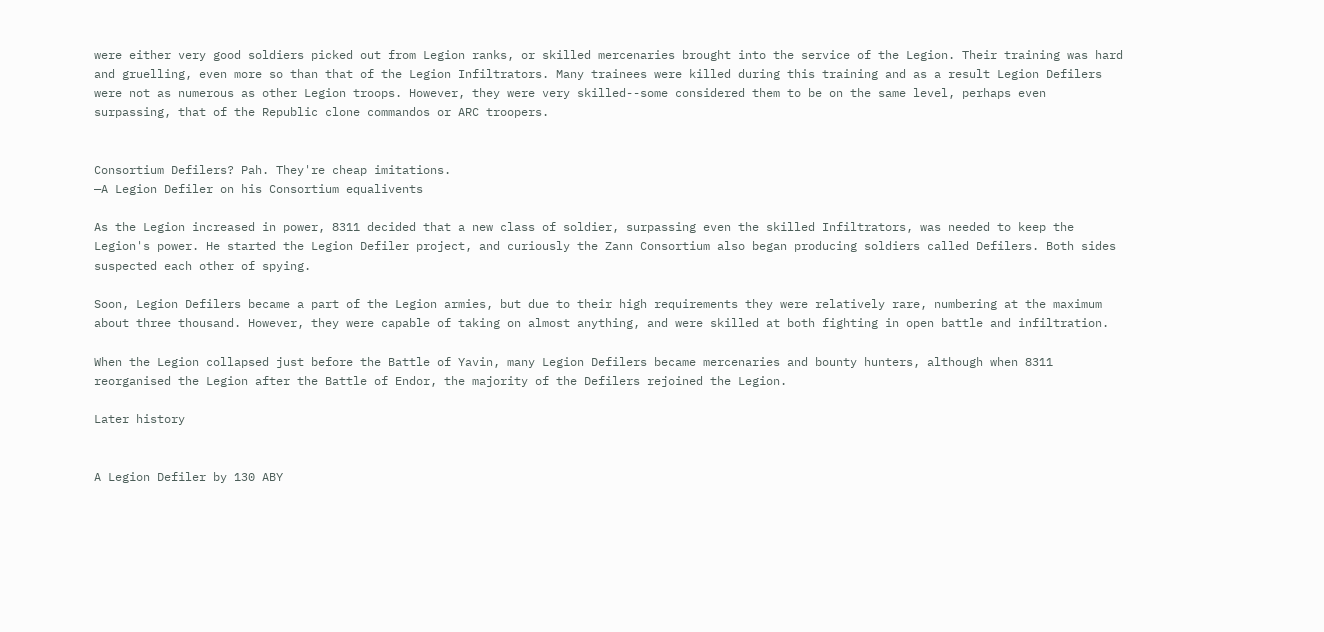were either very good soldiers picked out from Legion ranks, or skilled mercenaries brought into the service of the Legion. Their training was hard and gruelling, even more so than that of the Legion Infiltrators. Many trainees were killed during this training and as a result Legion Defilers were not as numerous as other Legion troops. However, they were very skilled--some considered them to be on the same level, perhaps even surpassing, that of the Republic clone commandos or ARC troopers.


Consortium Defilers? Pah. They're cheap imitations.
—A Legion Defiler on his Consortium equalivents

As the Legion increased in power, 8311 decided that a new class of soldier, surpassing even the skilled Infiltrators, was needed to keep the Legion's power. He started the Legion Defiler project, and curiously the Zann Consortium also began producing soldiers called Defilers. Both sides suspected each other of spying.

Soon, Legion Defilers became a part of the Legion armies, but due to their high requirements they were relatively rare, numbering at the maximum about three thousand. However, they were capable of taking on almost anything, and were skilled at both fighting in open battle and infiltration.

When the Legion collapsed just before the Battle of Yavin, many Legion Defilers became mercenaries and bounty hunters, although when 8311 reorganised the Legion after the Battle of Endor, the majority of the Defilers rejoined the Legion.

Later history


A Legion Defiler by 130 ABY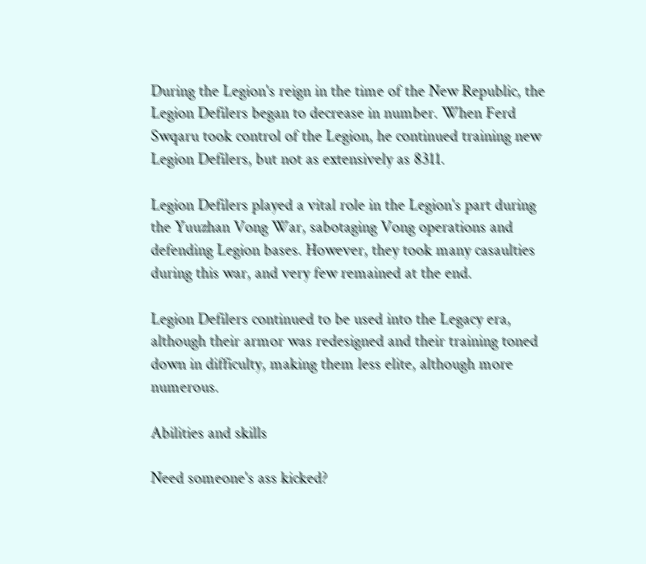During the Legion's reign in the time of the New Republic, the Legion Defilers began to decrease in number. When Ferd Swqaru took control of the Legion, he continued training new Legion Defilers, but not as extensively as 8311.

Legion Defilers played a vital role in the Legion's part during the Yuuzhan Vong War, sabotaging Vong operations and defending Legion bases. However, they took many casaulties during this war, and very few remained at the end.

Legion Defilers continued to be used into the Legacy era, although their armor was redesigned and their training toned down in difficulty, making them less elite, although more numerous.

Abilities and skills

Need someone's ass kicked?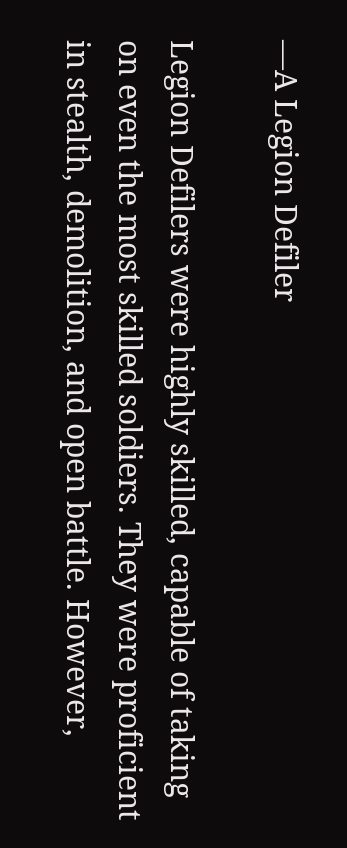—A Legion Defiler

Legion Defilers were highly skilled, capable of taking on even the most skilled soldiers. They were proficient in stealth, demolition, and open battle. However,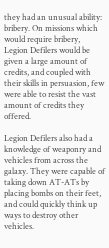they had an unusual ability: bribery. On missions which would require bribery, Legion Defilers would be given a large amount of credits, and coupled with their skills in persuasion, few were able to resist the vast amount of credits they offered.

Legion Defilers also had a knowledge of weaponry and vehicles from across the galaxy. They were capable of taking down AT-ATs by placing bombs on their feet, and could quickly think up ways to destroy other vehicles.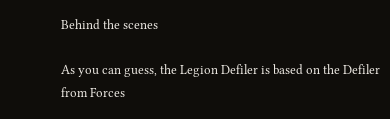Behind the scenes

As you can guess, the Legion Defiler is based on the Defiler from Forces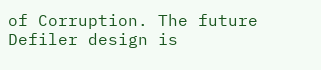of Corruption. The future Defiler design is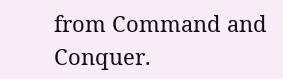from Command and Conquer.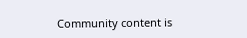Community content is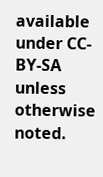available under CC-BY-SA unless otherwise noted.